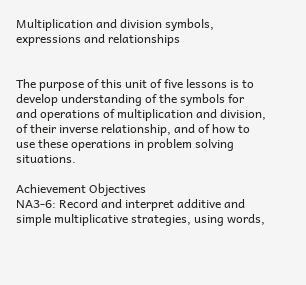Multiplication and division symbols, expressions and relationships


The purpose of this unit of five lessons is to develop understanding of the symbols for and operations of multiplication and division, of their inverse relationship, and of how to use these operations in problem solving situations.

Achievement Objectives
NA3-6: Record and interpret additive and simple multiplicative strategies, using words,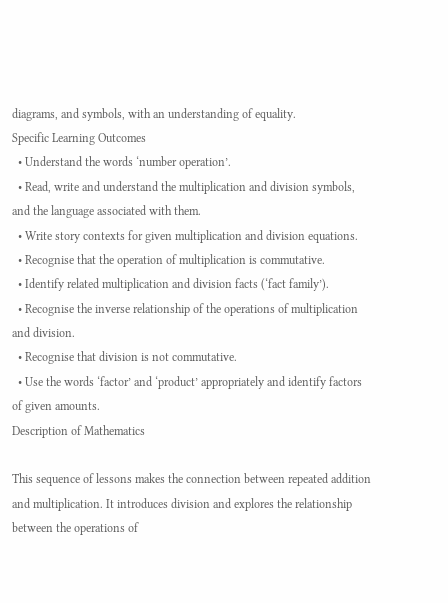diagrams, and symbols, with an understanding of equality.
Specific Learning Outcomes
  • Understand the words ‘number operation’.
  • Read, write and understand the multiplication and division symbols, and the language associated with them.
  • Write story contexts for given multiplication and division equations.
  • Recognise that the operation of multiplication is commutative.
  • Identify related multiplication and division facts (‘fact family’).
  • Recognise the inverse relationship of the operations of multiplication and division.
  • Recognise that division is not commutative.
  • Use the words ‘factor’ and ‘product’ appropriately and identify factors of given amounts.
Description of Mathematics

This sequence of lessons makes the connection between repeated addition and multiplication. It introduces division and explores the relationship between the operations of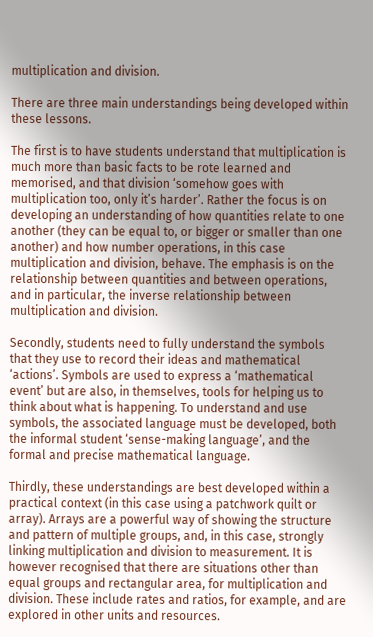multiplication and division.

There are three main understandings being developed within these lessons.

The first is to have students understand that multiplication is much more than basic facts to be rote learned and memorised, and that division ‘somehow goes with multiplication too, only it’s harder’. Rather the focus is on developing an understanding of how quantities relate to one another (they can be equal to, or bigger or smaller than one another) and how number operations, in this case multiplication and division, behave. The emphasis is on the relationship between quantities and between operations, and in particular, the inverse relationship between multiplication and division.

Secondly, students need to fully understand the symbols that they use to record their ideas and mathematical ‘actions’. Symbols are used to express a ‘mathematical event’ but are also, in themselves, tools for helping us to think about what is happening. To understand and use symbols, the associated language must be developed, both the informal student ‘sense-making language’, and the formal and precise mathematical language.

Thirdly, these understandings are best developed within a practical context (in this case using a patchwork quilt or array). Arrays are a powerful way of showing the structure and pattern of multiple groups, and, in this case, strongly linking multiplication and division to measurement. It is however recognised that there are situations other than equal groups and rectangular area, for multiplication and division. These include rates and ratios, for example, and are explored in other units and resources.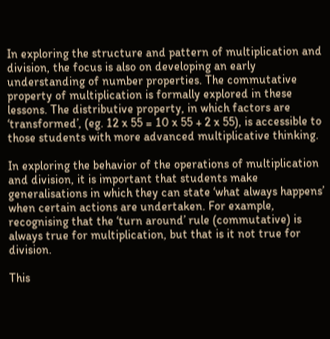In exploring the structure and pattern of multiplication and division, the focus is also on developing an early understanding of number properties. The commutative property of multiplication is formally explored in these lessons. The distributive property, in which factors are ‘transformed’, (eg. 12 x 55 = 10 x 55 + 2 x 55), is accessible to those students with more advanced multiplicative thinking.

In exploring the behavior of the operations of multiplication and division, it is important that students make generalisations in which they can state ‘what always happens’ when certain actions are undertaken. For example, recognising that the ‘turn around’ rule (commutative) is always true for multiplication, but that is it not true for division.

This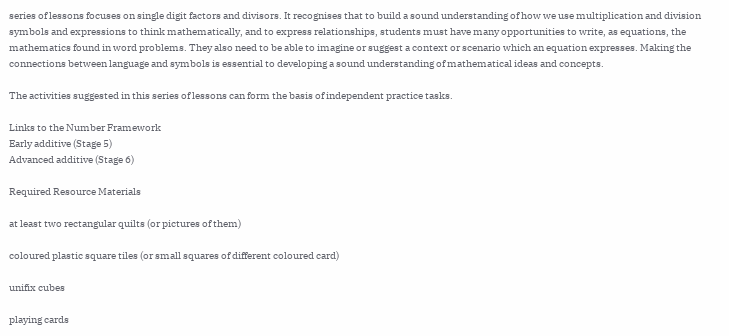series of lessons focuses on single digit factors and divisors. It recognises that to build a sound understanding of how we use multiplication and division symbols and expressions to think mathematically, and to express relationships, students must have many opportunities to write, as equations, the mathematics found in word problems. They also need to be able to imagine or suggest a context or scenario which an equation expresses. Making the connections between language and symbols is essential to developing a sound understanding of mathematical ideas and concepts.

The activities suggested in this series of lessons can form the basis of independent practice tasks.

Links to the Number Framework
Early additive (Stage 5)
Advanced additive (Stage 6)

Required Resource Materials

at least two rectangular quilts (or pictures of them)

coloured plastic square tiles (or small squares of different coloured card)

unifix cubes

playing cards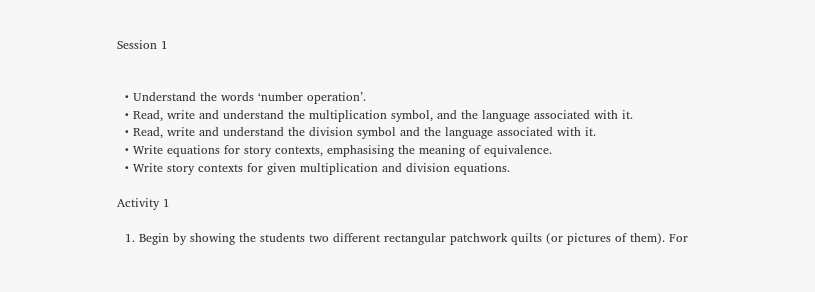Session 1


  • Understand the words ‘number operation’.
  • Read, write and understand the multiplication symbol, and the language associated with it.
  • Read, write and understand the division symbol and the language associated with it.
  • Write equations for story contexts, emphasising the meaning of equivalence.
  • Write story contexts for given multiplication and division equations.

Activity 1

  1. Begin by showing the students two different rectangular patchwork quilts (or pictures of them). For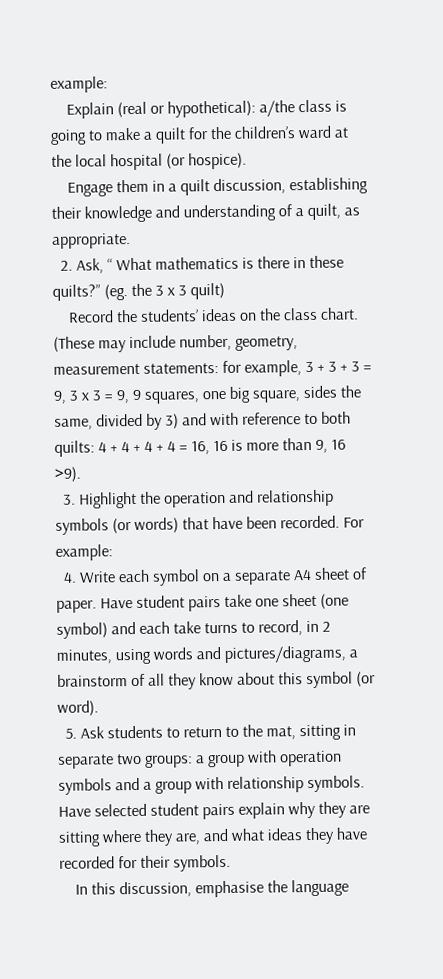example:
    Explain (real or hypothetical): a/the class is going to make a quilt for the children’s ward at the local hospital (or hospice).
    Engage them in a quilt discussion, establishing their knowledge and understanding of a quilt, as appropriate.
  2. Ask, “ What mathematics is there in these quilts?” (eg. the 3 x 3 quilt)
    Record the students’ ideas on the class chart. (These may include number, geometry, measurement statements: for example, 3 + 3 + 3 = 9, 3 x 3 = 9, 9 squares, one big square, sides the same, divided by 3) and with reference to both quilts: 4 + 4 + 4 + 4 = 16, 16 is more than 9, 16 >9).
  3. Highlight the operation and relationship symbols (or words) that have been recorded. For example:
  4. Write each symbol on a separate A4 sheet of paper. Have student pairs take one sheet (one symbol) and each take turns to record, in 2 minutes, using words and pictures/diagrams, a brainstorm of all they know about this symbol (or word).
  5. Ask students to return to the mat, sitting in separate two groups: a group with operation symbols and a group with relationship symbols. Have selected student pairs explain why they are sitting where they are, and what ideas they have recorded for their symbols.
    In this discussion, emphasise the language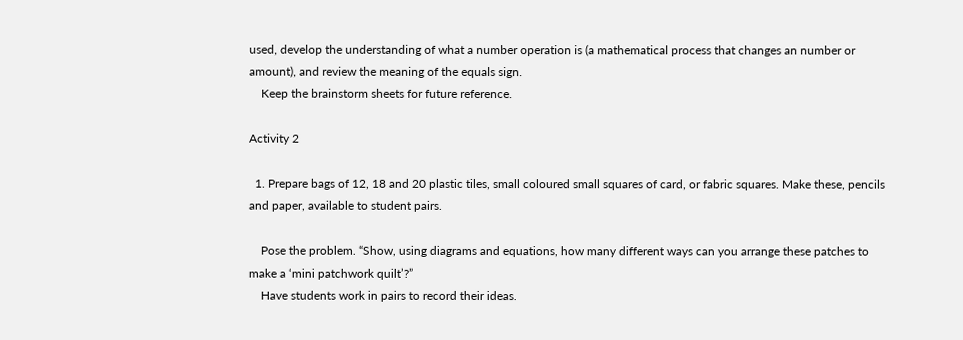used, develop the understanding of what a number operation is (a mathematical process that changes an number or amount), and review the meaning of the equals sign.
    Keep the brainstorm sheets for future reference.

Activity 2

  1. Prepare bags of 12, 18 and 20 plastic tiles, small coloured small squares of card, or fabric squares. Make these, pencils and paper, available to student pairs.

    Pose the problem. “Show, using diagrams and equations, how many different ways can you arrange these patches to make a ‘mini patchwork quilt’?”
    Have students work in pairs to record their ideas.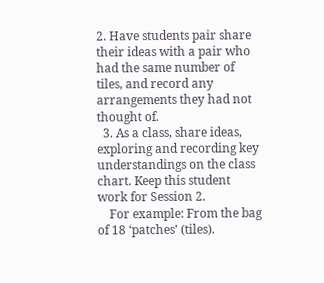2. Have students pair share their ideas with a pair who had the same number of tiles, and record any arrangements they had not thought of.
  3. As a class, share ideas, exploring and recording key understandings on the class chart. Keep this student work for Session 2.
    For example: From the bag of 18 ‘patches’ (tiles).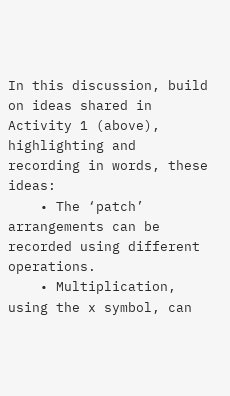In this discussion, build on ideas shared in Activity 1 (above), highlighting and recording in words, these ideas:
    • The ‘patch’ arrangements can be recorded using different operations.
    • Multiplication, using the x symbol, can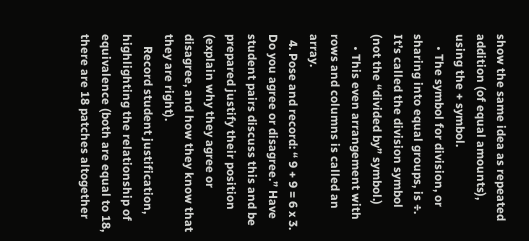show the same idea as repeated addition (of equal amounts), using the + symbol.
    • The symbol for division, or sharing into equal groups, is ÷. It’s called the division symbol (not the “divided by” symbol.)
    • This even arrangement with rows and columns is called an array.
  4. Pose and record: “ 9 + 9 = 6 x 3. Do you agree or disagree.” Have student pairs discuss this and be prepared justify their position (explain why they agree or disagree, and how they know that they are right).
    Record student justification, highlighting the relationship of equivalence (both are equal to 18, there are 18 patches altogether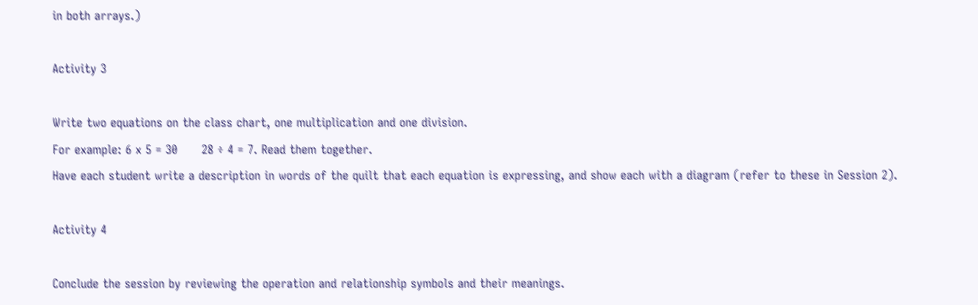in both arrays.)

Activity 3

Write two equations on the class chart, one multiplication and one division.
For example: 6 x 5 = 30      28 ÷ 4 = 7. Read them together.
Have each student write a description in words of the quilt that each equation is expressing, and show each with a diagram (refer to these in Session 2).

Activity 4

Conclude the session by reviewing the operation and relationship symbols and their meanings.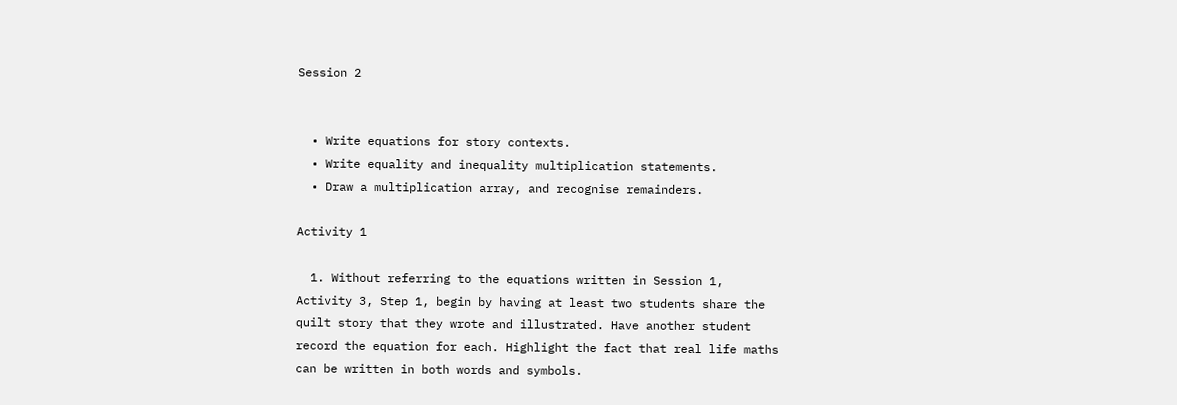Session 2


  • Write equations for story contexts.
  • Write equality and inequality multiplication statements.
  • Draw a multiplication array, and recognise remainders.

Activity 1

  1. Without referring to the equations written in Session 1, Activity 3, Step 1, begin by having at least two students share the quilt story that they wrote and illustrated. Have another student record the equation for each. Highlight the fact that real life maths can be written in both words and symbols.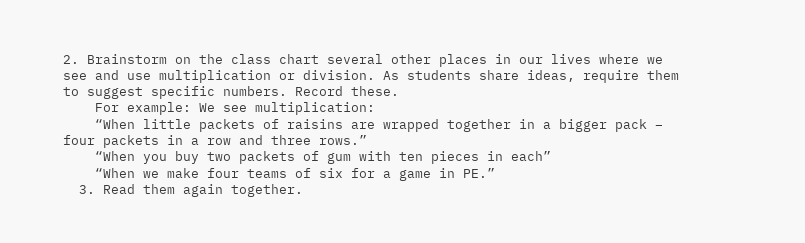2. Brainstorm on the class chart several other places in our lives where we see and use multiplication or division. As students share ideas, require them to suggest specific numbers. Record these.
    For example: We see multiplication:
    “When little packets of raisins are wrapped together in a bigger pack – four packets in a row and three rows.”
    “When you buy two packets of gum with ten pieces in each”
    “When we make four teams of six for a game in PE.”
  3. Read them again together.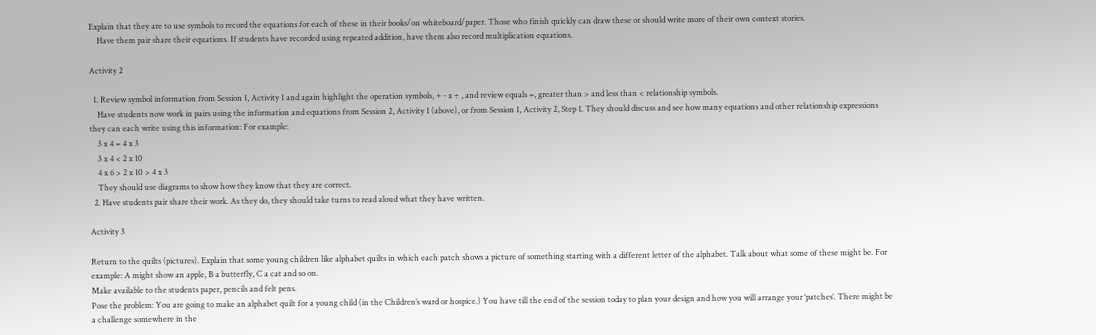Explain that they are to use symbols to record the equations for each of these in their books/on whiteboard/paper. Those who finish quickly can draw these or should write more of their own context stories.
    Have them pair share their equations. If students have recorded using repeated addition, have them also record multiplication equations.

Activity 2

  1. Review symbol information from Session 1, Activity 1 and again highlight the operation symbols, + - x ÷ , and review equals =, greater than > and less than < relationship symbols.
    Have students now work in pairs using the information and equations from Session 2, Activity 1 (above), or from Session 1, Activity 2, Step 1. They should discuss and see how many equations and other relationship expressions they can each write using this information: For example:
    3 x 4 = 4 x 3
    3 x 4 < 2 x 10
    4 x 6 > 2 x 10 > 4 x 3
    They should use diagrams to show how they know that they are correct.
  2. Have students pair share their work. As they do, they should take turns to read aloud what they have written.

Activity 3

Return to the quilts (pictures). Explain that some young children like alphabet quilts in which each patch shows a picture of something starting with a different letter of the alphabet. Talk about what some of these might be. For example: A might show an apple, B a butterfly, C a cat and so on.
Make available to the students paper, pencils and felt pens.
Pose the problem: You are going to make an alphabet quilt for a young child (in the Children’s ward or hospice.) You have till the end of the session today to plan your design and how you will arrange your ‘patches’. There might be a challenge somewhere in the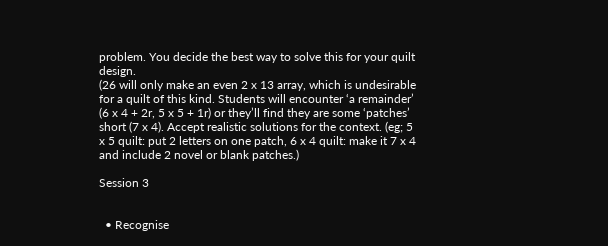problem. You decide the best way to solve this for your quilt design.
(26 will only make an even 2 x 13 array, which is undesirable for a quilt of this kind. Students will encounter ‘a remainder’ (6 x 4 + 2r, 5 x 5 + 1r) or they’ll find they are some ‘patches’ short (7 x 4). Accept realistic solutions for the context. (eg; 5 x 5 quilt: put 2 letters on one patch, 6 x 4 quilt: make it 7 x 4 and include 2 novel or blank patches.)

Session 3


  • Recognise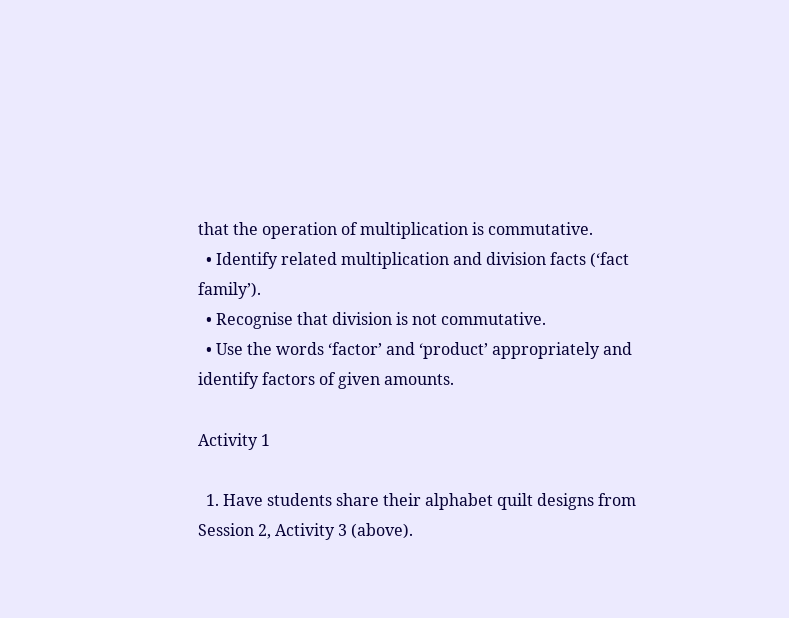that the operation of multiplication is commutative.
  • Identify related multiplication and division facts (‘fact family’).
  • Recognise that division is not commutative.
  • Use the words ‘factor’ and ‘product’ appropriately and identify factors of given amounts.

Activity 1

  1. Have students share their alphabet quilt designs from Session 2, Activity 3 (above).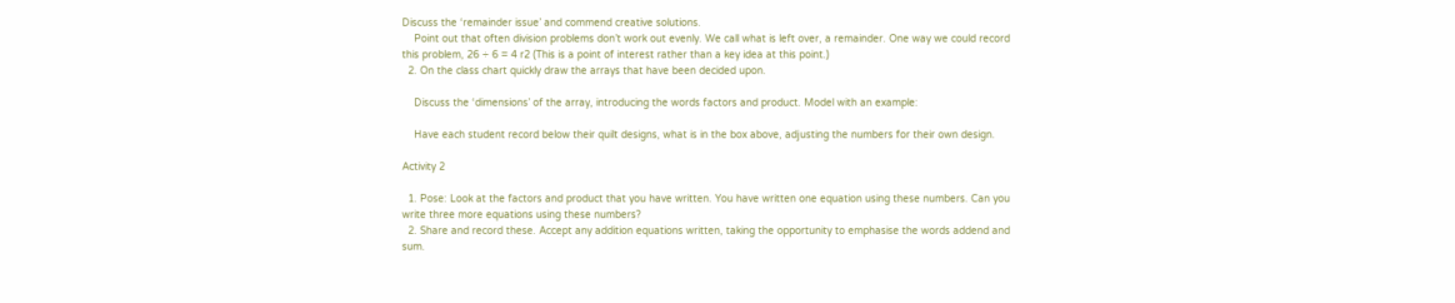Discuss the ‘remainder issue’ and commend creative solutions.
    Point out that often division problems don’t work out evenly. We call what is left over, a remainder. One way we could record this problem, 26 ÷ 6 = 4 r2 (This is a point of interest rather than a key idea at this point.)
  2. On the class chart quickly draw the arrays that have been decided upon.

    Discuss the ‘dimensions’ of the array, introducing the words factors and product. Model with an example:

    Have each student record below their quilt designs, what is in the box above, adjusting the numbers for their own design.

Activity 2

  1. Pose: Look at the factors and product that you have written. You have written one equation using these numbers. Can you write three more equations using these numbers?
  2. Share and record these. Accept any addition equations written, taking the opportunity to emphasise the words addend and sum.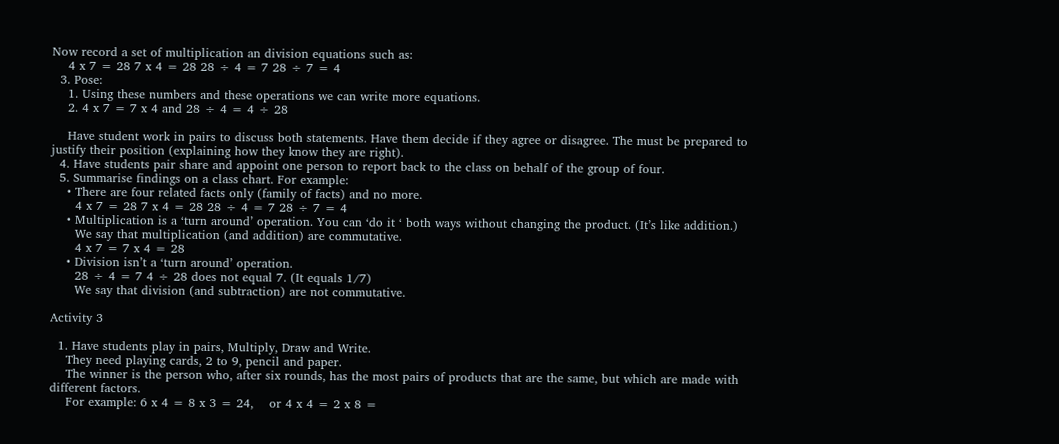Now record a set of multiplication an division equations such as:
    4 x 7 = 28 7 x 4 = 28 28 ÷ 4 = 7 28 ÷ 7 = 4
  3. Pose:
    1. Using these numbers and these operations we can write more equations.
    2. 4 x 7 = 7 x 4 and 28 ÷ 4 = 4 ÷ 28

    Have student work in pairs to discuss both statements. Have them decide if they agree or disagree. The must be prepared to justify their position (explaining how they know they are right).
  4. Have students pair share and appoint one person to report back to the class on behalf of the group of four.
  5. Summarise findings on a class chart. For example:
    • There are four related facts only (family of facts) and no more.
      4 x 7 = 28 7 x 4 = 28 28 ÷ 4 = 7 28 ÷ 7 = 4
    • Multiplication is a ‘turn around’ operation. You can ‘do it ‘ both ways without changing the product. (It’s like addition.)
      We say that multiplication (and addition) are commutative.
      4 x 7 = 7 x 4 = 28
    • Division isn’t a ‘turn around’ operation.
      28 ÷ 4 = 7 4 ÷ 28 does not equal 7. (It equals 1/7)
      We say that division (and subtraction) are not commutative.

Activity 3

  1. Have students play in pairs, Multiply, Draw and Write.
    They need playing cards, 2 to 9, pencil and paper.
    The winner is the person who, after six rounds, has the most pairs of products that are the same, but which are made with different factors.
    For example: 6 x 4 = 8 x 3 = 24,    or 4 x 4 = 2 x 8 =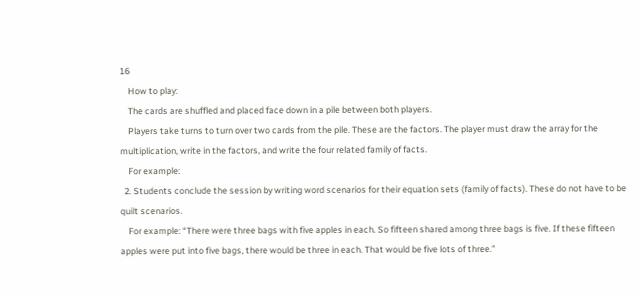16
    How to play:
    The cards are shuffled and placed face down in a pile between both players.
    Players take turns to turn over two cards from the pile. These are the factors. The player must draw the array for the multiplication, write in the factors, and write the four related family of facts.
    For example:
  2. Students conclude the session by writing word scenarios for their equation sets (family of facts). These do not have to be quilt scenarios.
    For example: “There were three bags with five apples in each. So fifteen shared among three bags is five. If these fifteen apples were put into five bags, there would be three in each. That would be five lots of three.”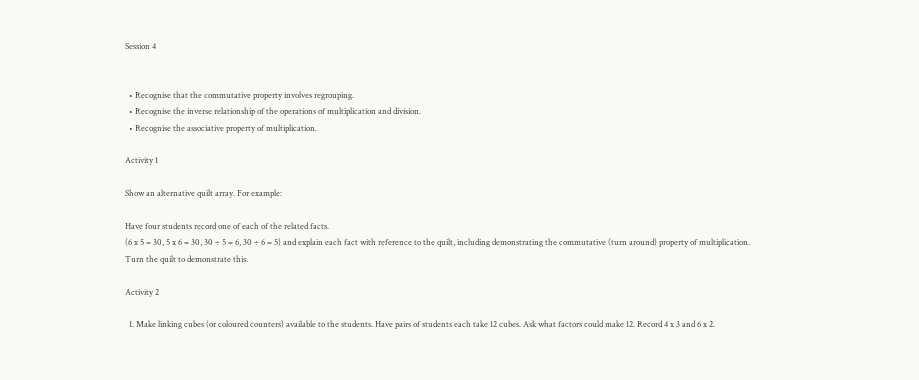Session 4


  • Recognise that the commutative property involves regrouping.
  • Recognise the inverse relationship of the operations of multiplication and division.
  • Recognise the associative property of multiplication.

Activity 1

Show an alternative quilt array. For example:

Have four students record one of each of the related facts.
(6 x 5 = 30, 5 x 6 = 30, 30 ÷ 5 = 6, 30 ÷ 6 = 5) and explain each fact with reference to the quilt, including demonstrating the commutative (turn around) property of multiplication. Turn the quilt to demonstrate this.

Activity 2

  1. Make linking cubes (or coloured counters) available to the students. Have pairs of students each take 12 cubes. Ask what factors could make 12. Record 4 x 3 and 6 x 2.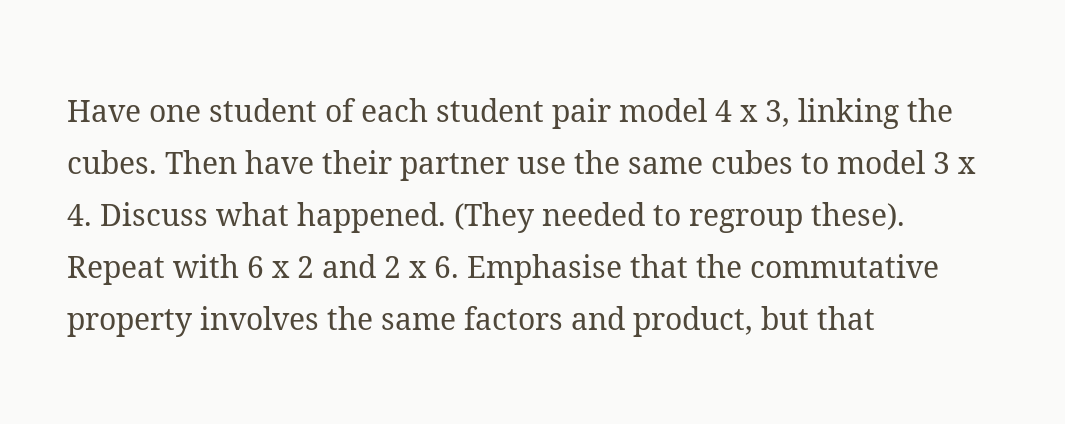Have one student of each student pair model 4 x 3, linking the cubes. Then have their partner use the same cubes to model 3 x 4. Discuss what happened. (They needed to regroup these). Repeat with 6 x 2 and 2 x 6. Emphasise that the commutative property involves the same factors and product, but that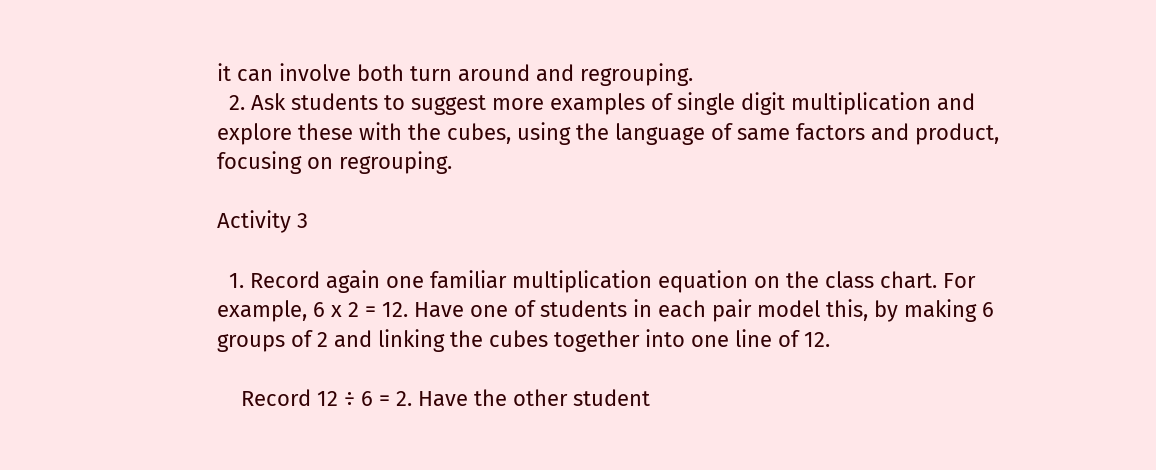it can involve both turn around and regrouping.
  2. Ask students to suggest more examples of single digit multiplication and explore these with the cubes, using the language of same factors and product, focusing on regrouping.

Activity 3

  1. Record again one familiar multiplication equation on the class chart. For example, 6 x 2 = 12. Have one of students in each pair model this, by making 6 groups of 2 and linking the cubes together into one line of 12.

    Record 12 ÷ 6 = 2. Have the other student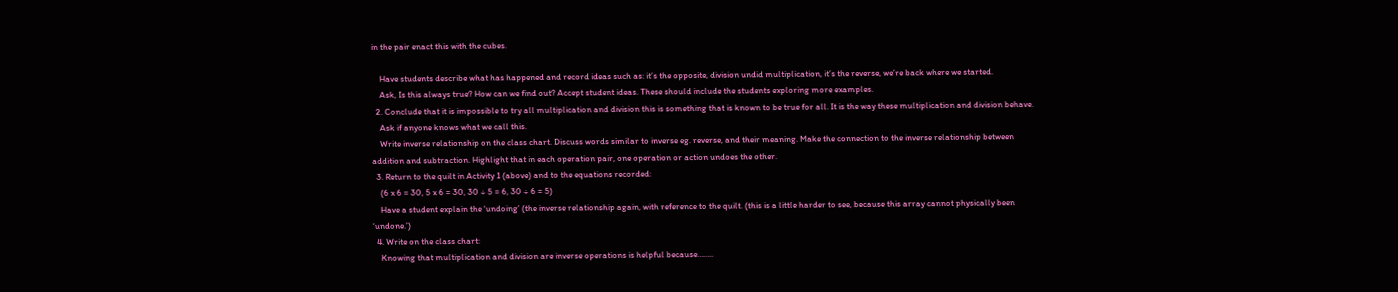in the pair enact this with the cubes.

    Have students describe what has happened and record ideas such as: it’s the opposite, division undid multiplication, it’s the reverse, we’re back where we started.
    Ask, Is this always true? How can we find out? Accept student ideas. These should include the students exploring more examples.
  2. Conclude that it is impossible to try all multiplication and division this is something that is known to be true for all. It is the way these multiplication and division behave.
    Ask if anyone knows what we call this.
    Write inverse relationship on the class chart. Discuss words similar to inverse eg. reverse, and their meaning. Make the connection to the inverse relationship between addition and subtraction. Highlight that in each operation pair, one operation or action undoes the other.
  3. Return to the quilt in Activity 1 (above) and to the equations recorded:
    (6 x 6 = 30, 5 x 6 = 30, 30 ÷ 5 = 6, 30 ÷ 6 = 5)
    Have a student explain the ‘undoing’ (the inverse relationship again, with reference to the quilt. (this is a little harder to see, because this array cannot physically been ‘undone.’)
  4. Write on the class chart:
    Knowing that multiplication and division are inverse operations is helpful because……..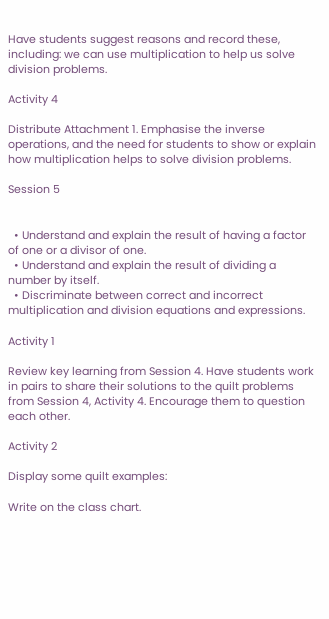Have students suggest reasons and record these, including: we can use multiplication to help us solve division problems.

Activity 4

Distribute Attachment 1. Emphasise the inverse operations, and the need for students to show or explain how multiplication helps to solve division problems.

Session 5


  • Understand and explain the result of having a factor of one or a divisor of one.
  • Understand and explain the result of dividing a number by itself.
  • Discriminate between correct and incorrect multiplication and division equations and expressions.

Activity 1

Review key learning from Session 4. Have students work in pairs to share their solutions to the quilt problems from Session 4, Activity 4. Encourage them to question each other.

Activity 2

Display some quilt examples:

Write on the class chart.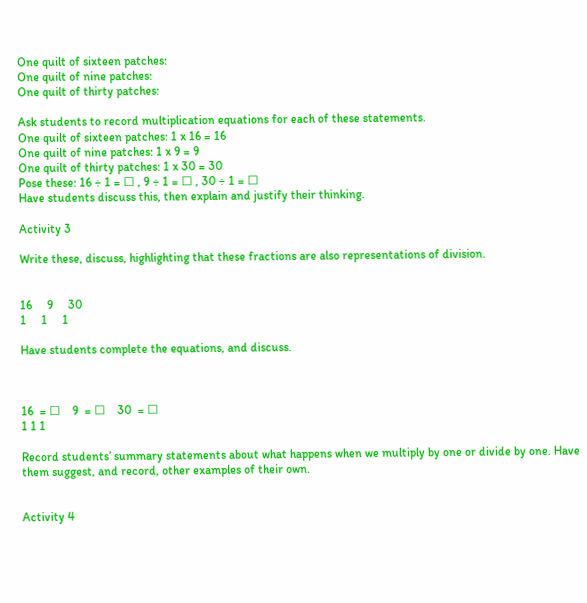One quilt of sixteen patches:
One quilt of nine patches:
One quilt of thirty patches:

Ask students to record multiplication equations for each of these statements.
One quilt of sixteen patches: 1 x 16 = 16
One quilt of nine patches: 1 x 9 = 9
One quilt of thirty patches: 1 x 30 = 30
Pose these: 16 ÷ 1 = ☐ , 9 ÷ 1 = ☐ , 30 ÷ 1 = ☐
Have students discuss this, then explain and justify their thinking.

Activity 3

Write these, discuss, highlighting that these fractions are also representations of division.


16     9     30
1     1     1

Have students complete the equations, and discuss.



16  = ☐    9  = ☐    30  = ☐
1 1 1

Record students’ summary statements about what happens when we multiply by one or divide by one. Have them suggest, and record, other examples of their own.


Activity 4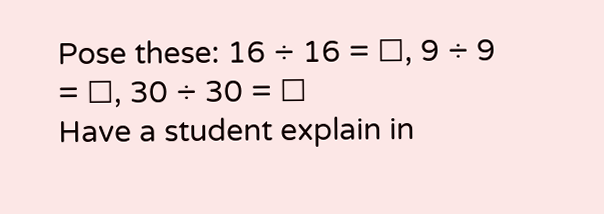Pose these: 16 ÷ 16 = ☐, 9 ÷ 9 = ☐, 30 ÷ 30 = ☐
Have a student explain in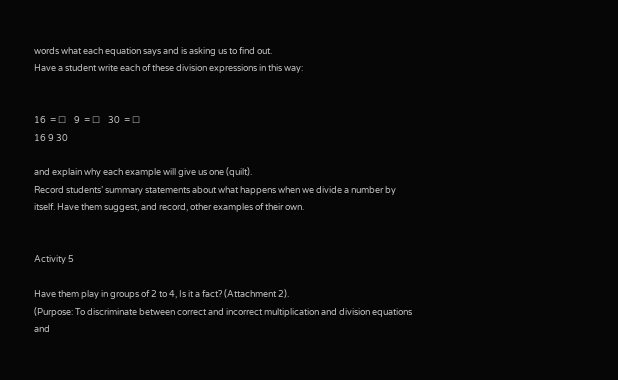words what each equation says and is asking us to find out.
Have a student write each of these division expressions in this way:


16  = ☐    9  = ☐    30  = ☐
16 9 30

and explain why each example will give us one (quilt).
Record students’ summary statements about what happens when we divide a number by itself. Have them suggest, and record, other examples of their own.


Activity 5

Have them play in groups of 2 to 4, Is it a fact? (Attachment 2).
(Purpose: To discriminate between correct and incorrect multiplication and division equations and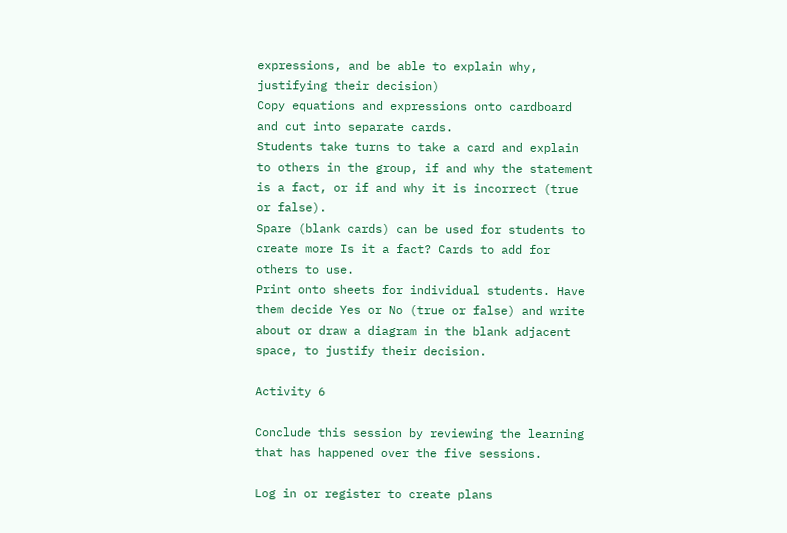expressions, and be able to explain why, justifying their decision)
Copy equations and expressions onto cardboard and cut into separate cards.
Students take turns to take a card and explain to others in the group, if and why the statement is a fact, or if and why it is incorrect (true or false).
Spare (blank cards) can be used for students to create more Is it a fact? Cards to add for others to use.
Print onto sheets for individual students. Have them decide Yes or No (true or false) and write about or draw a diagram in the blank adjacent space, to justify their decision.

Activity 6

Conclude this session by reviewing the learning that has happened over the five sessions.

Log in or register to create plans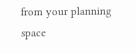from your planning space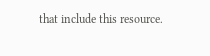that include this resource.